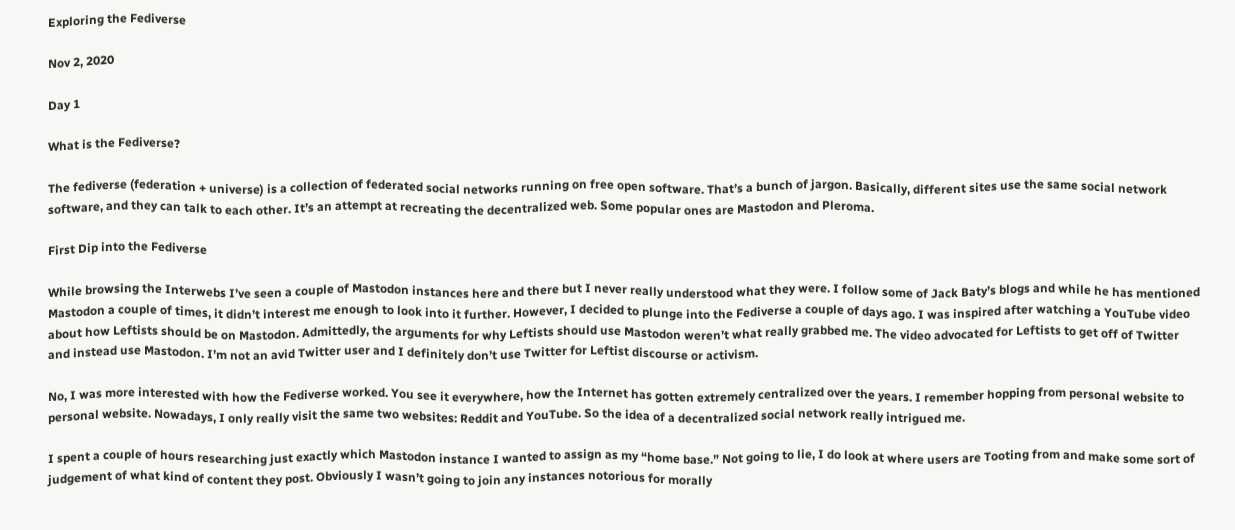Exploring the Fediverse

Nov 2, 2020

Day 1

What is the Fediverse?

The fediverse (federation + universe) is a collection of federated social networks running on free open software. That’s a bunch of jargon. Basically, different sites use the same social network software, and they can talk to each other. It’s an attempt at recreating the decentralized web. Some popular ones are Mastodon and Pleroma.

First Dip into the Fediverse

While browsing the Interwebs I’ve seen a couple of Mastodon instances here and there but I never really understood what they were. I follow some of Jack Baty’s blogs and while he has mentioned Mastodon a couple of times, it didn’t interest me enough to look into it further. However, I decided to plunge into the Fediverse a couple of days ago. I was inspired after watching a YouTube video about how Leftists should be on Mastodon. Admittedly, the arguments for why Leftists should use Mastodon weren’t what really grabbed me. The video advocated for Leftists to get off of Twitter and instead use Mastodon. I’m not an avid Twitter user and I definitely don’t use Twitter for Leftist discourse or activism.

No, I was more interested with how the Fediverse worked. You see it everywhere, how the Internet has gotten extremely centralized over the years. I remember hopping from personal website to personal website. Nowadays, I only really visit the same two websites: Reddit and YouTube. So the idea of a decentralized social network really intrigued me.

I spent a couple of hours researching just exactly which Mastodon instance I wanted to assign as my “home base.” Not going to lie, I do look at where users are Tooting from and make some sort of judgement of what kind of content they post. Obviously I wasn’t going to join any instances notorious for morally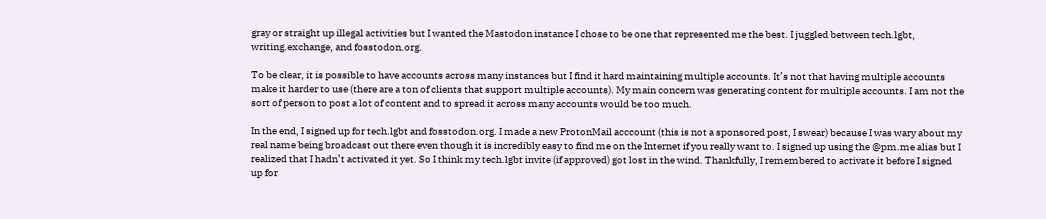gray or straight up illegal activities but I wanted the Mastodon instance I chose to be one that represented me the best. I juggled between tech.lgbt, writing.exchange, and fosstodon.org.

To be clear, it is possible to have accounts across many instances but I find it hard maintaining multiple accounts. It’s not that having multiple accounts make it harder to use (there are a ton of clients that support multiple accounts). My main concern was generating content for multiple accounts. I am not the sort of person to post a lot of content and to spread it across many accounts would be too much.

In the end, I signed up for tech.lgbt and fosstodon.org. I made a new ProtonMail acccount (this is not a sponsored post, I swear) because I was wary about my real name being broadcast out there even though it is incredibly easy to find me on the Internet if you really want to. I signed up using the @pm.me alias but I realized that I hadn’t activated it yet. So I think my tech.lgbt invite (if approved) got lost in the wind. Thankfully, I remembered to activate it before I signed up for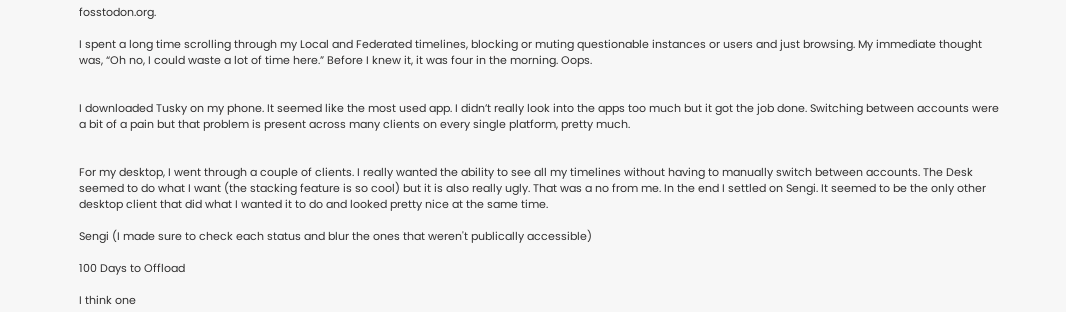fosstodon.org.

I spent a long time scrolling through my Local and Federated timelines, blocking or muting questionable instances or users and just browsing. My immediate thought was, “Oh no, I could waste a lot of time here.” Before I knew it, it was four in the morning. Oops.


I downloaded Tusky on my phone. It seemed like the most used app. I didn’t really look into the apps too much but it got the job done. Switching between accounts were a bit of a pain but that problem is present across many clients on every single platform, pretty much.


For my desktop, I went through a couple of clients. I really wanted the ability to see all my timelines without having to manually switch between accounts. The Desk seemed to do what I want (the stacking feature is so cool) but it is also really ugly. That was a no from me. In the end I settled on Sengi. It seemed to be the only other desktop client that did what I wanted it to do and looked pretty nice at the same time.

Sengi (I made sure to check each status and blur the ones that weren't publically accessible)

100 Days to Offload

I think one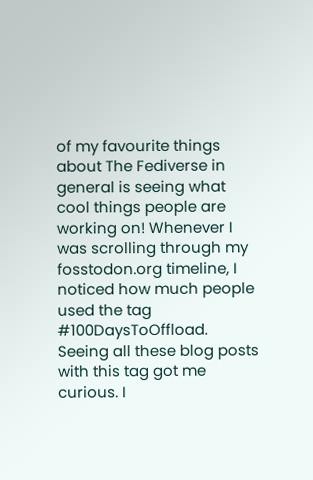of my favourite things about The Fediverse in general is seeing what cool things people are working on! Whenever I was scrolling through my fosstodon.org timeline, I noticed how much people used the tag #100DaysToOffload. Seeing all these blog posts with this tag got me curious. I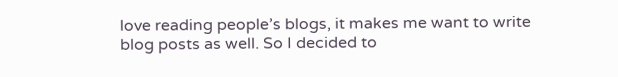love reading people’s blogs, it makes me want to write blog posts as well. So I decided to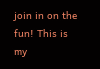join in on the fun! This is my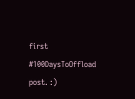first #100DaysToOffload post. :)